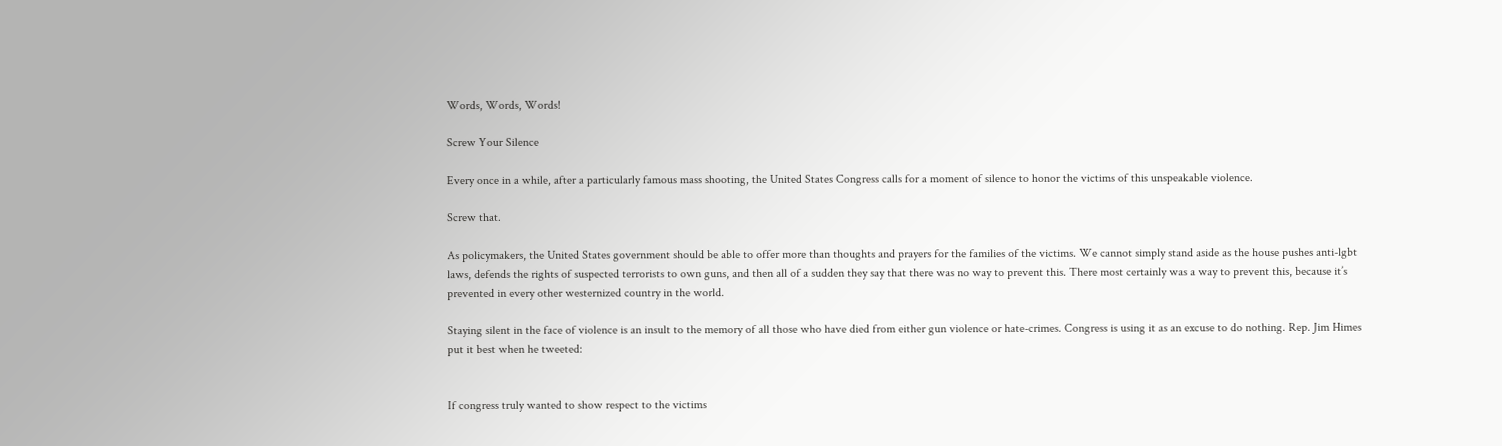Words, Words, Words!

Screw Your Silence

Every once in a while, after a particularly famous mass shooting, the United States Congress calls for a moment of silence to honor the victims of this unspeakable violence.

Screw that.

As policymakers, the United States government should be able to offer more than thoughts and prayers for the families of the victims. We cannot simply stand aside as the house pushes anti-lgbt laws, defends the rights of suspected terrorists to own guns, and then all of a sudden they say that there was no way to prevent this. There most certainly was a way to prevent this, because it’s prevented in every other westernized country in the world.

Staying silent in the face of violence is an insult to the memory of all those who have died from either gun violence or hate-crimes. Congress is using it as an excuse to do nothing. Rep. Jim Himes put it best when he tweeted:


If congress truly wanted to show respect to the victims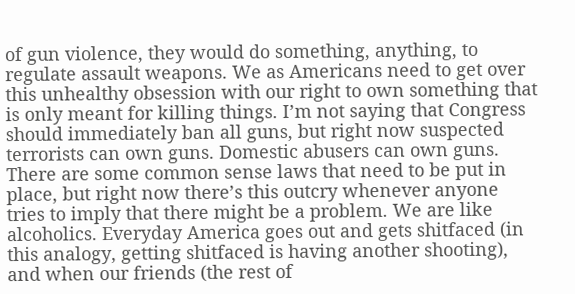of gun violence, they would do something, anything, to regulate assault weapons. We as Americans need to get over this unhealthy obsession with our right to own something that is only meant for killing things. I’m not saying that Congress should immediately ban all guns, but right now suspected terrorists can own guns. Domestic abusers can own guns. There are some common sense laws that need to be put in place, but right now there’s this outcry whenever anyone tries to imply that there might be a problem. We are like alcoholics. Everyday America goes out and gets shitfaced (in this analogy, getting shitfaced is having another shooting), and when our friends (the rest of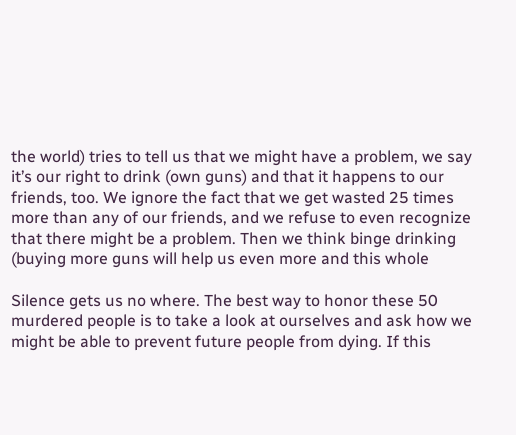the world) tries to tell us that we might have a problem, we say it’s our right to drink (own guns) and that it happens to our friends, too. We ignore the fact that we get wasted 25 times more than any of our friends, and we refuse to even recognize that there might be a problem. Then we think binge drinking (buying more guns will help us even more and this whole

Silence gets us no where. The best way to honor these 50 murdered people is to take a look at ourselves and ask how we might be able to prevent future people from dying. If this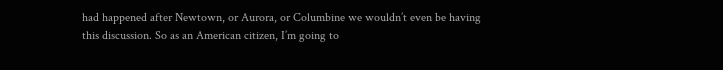had happened after Newtown, or Aurora, or Columbine we wouldn’t even be having this discussion. So as an American citizen, I’m going to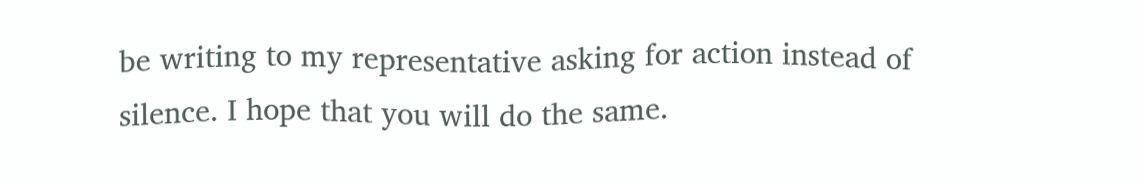be writing to my representative asking for action instead of silence. I hope that you will do the same.